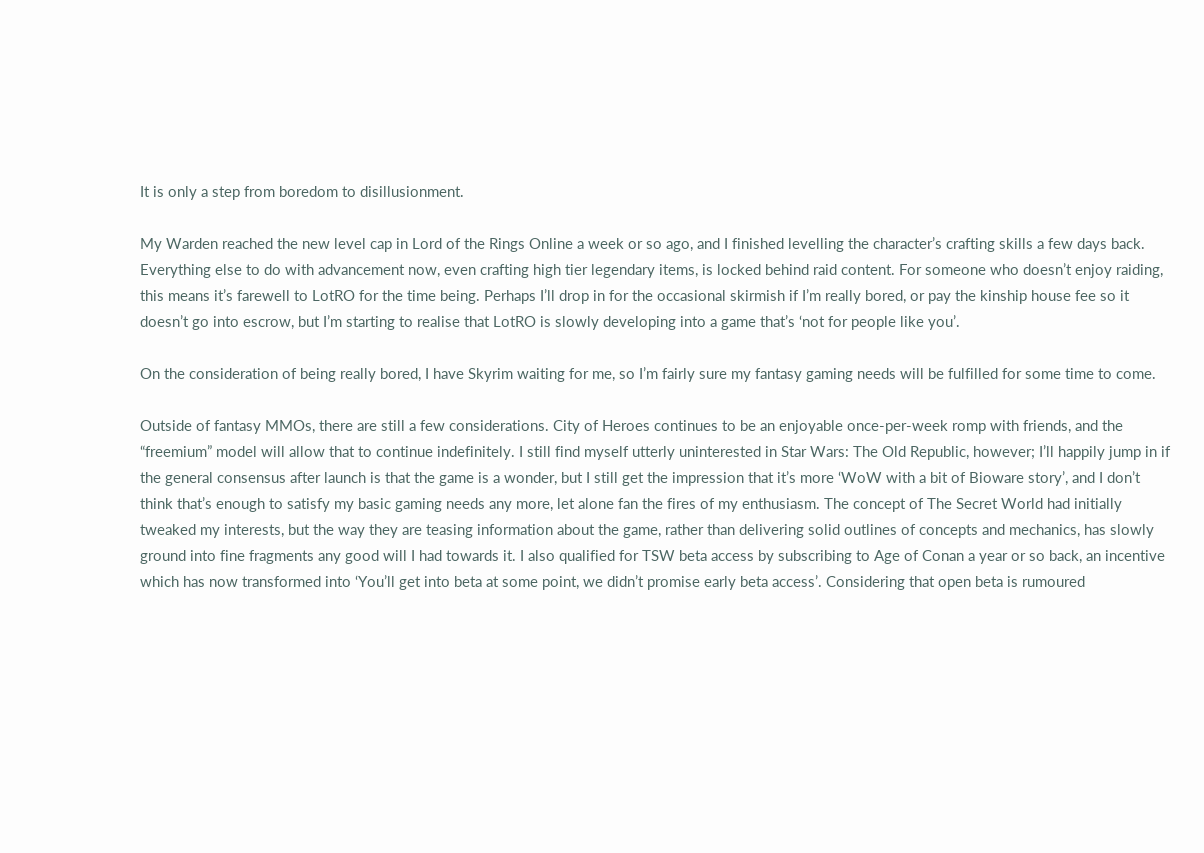It is only a step from boredom to disillusionment.

My Warden reached the new level cap in Lord of the Rings Online a week or so ago, and I finished levelling the character’s crafting skills a few days back. Everything else to do with advancement now, even crafting high tier legendary items, is locked behind raid content. For someone who doesn’t enjoy raiding, this means it’s farewell to LotRO for the time being. Perhaps I’ll drop in for the occasional skirmish if I’m really bored, or pay the kinship house fee so it doesn’t go into escrow, but I’m starting to realise that LotRO is slowly developing into a game that’s ‘not for people like you’.

On the consideration of being really bored, I have Skyrim waiting for me, so I’m fairly sure my fantasy gaming needs will be fulfilled for some time to come.

Outside of fantasy MMOs, there are still a few considerations. City of Heroes continues to be an enjoyable once-per-week romp with friends, and the “freemium” model will allow that to continue indefinitely. I still find myself utterly uninterested in Star Wars: The Old Republic, however; I’ll happily jump in if the general consensus after launch is that the game is a wonder, but I still get the impression that it’s more ‘WoW with a bit of Bioware story’, and I don’t think that’s enough to satisfy my basic gaming needs any more, let alone fan the fires of my enthusiasm. The concept of The Secret World had initially tweaked my interests, but the way they are teasing information about the game, rather than delivering solid outlines of concepts and mechanics, has slowly ground into fine fragments any good will I had towards it. I also qualified for TSW beta access by subscribing to Age of Conan a year or so back, an incentive which has now transformed into ‘You’ll get into beta at some point, we didn’t promise early beta access’. Considering that open beta is rumoured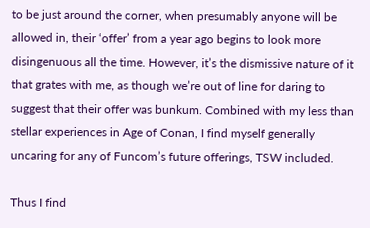to be just around the corner, when presumably anyone will be allowed in, their ‘offer’ from a year ago begins to look more disingenuous all the time. However, it’s the dismissive nature of it that grates with me, as though we’re out of line for daring to suggest that their offer was bunkum. Combined with my less than stellar experiences in Age of Conan, I find myself generally uncaring for any of Funcom’s future offerings, TSW included.

Thus I find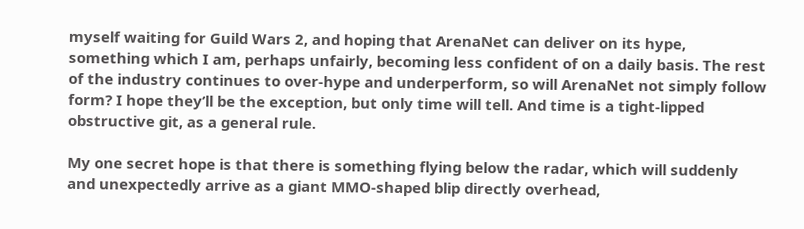myself waiting for Guild Wars 2, and hoping that ArenaNet can deliver on its hype, something which I am, perhaps unfairly, becoming less confident of on a daily basis. The rest of the industry continues to over-hype and underperform, so will ArenaNet not simply follow form? I hope they’ll be the exception, but only time will tell. And time is a tight-lipped obstructive git, as a general rule.

My one secret hope is that there is something flying below the radar, which will suddenly and unexpectedly arrive as a giant MMO-shaped blip directly overhead,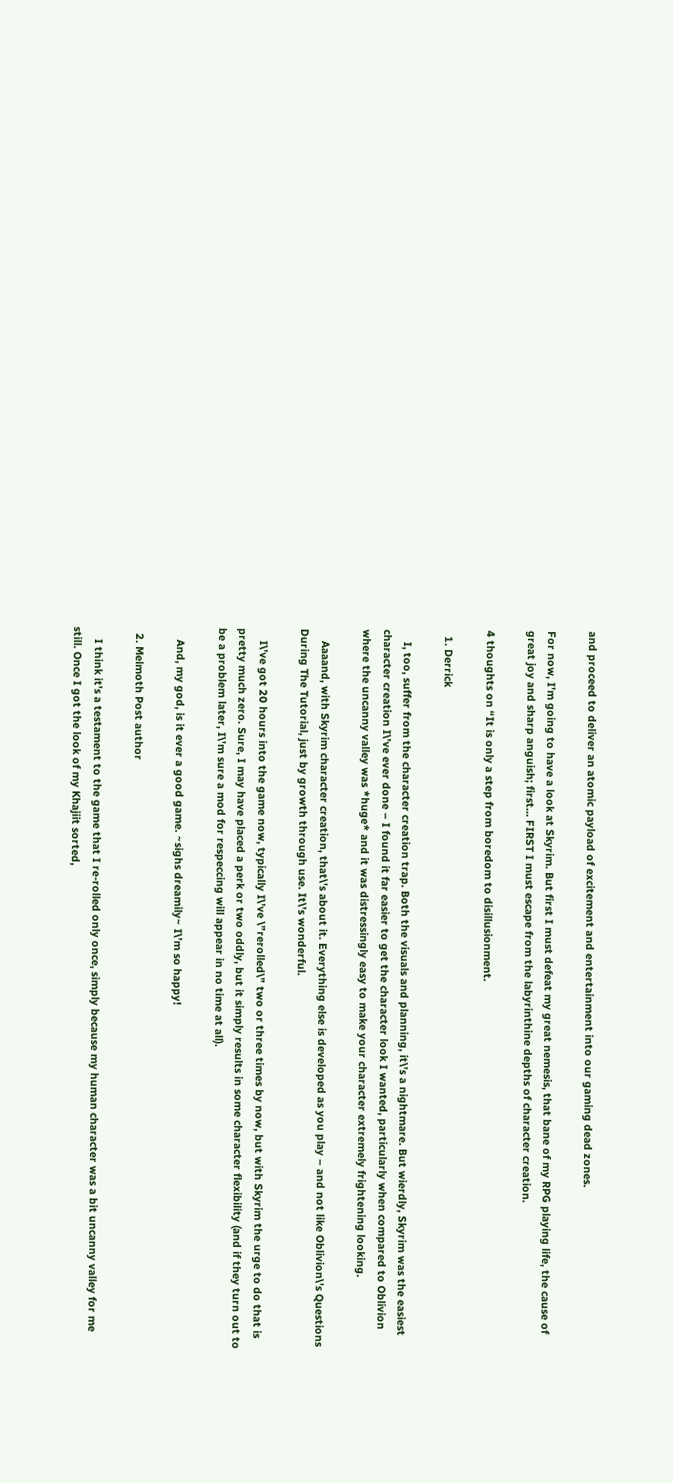and proceed to deliver an atomic payload of excitement and entertainment into our gaming dead zones.

For now, I’m going to have a look at Skyrim. But first I must defeat my great nemesis, that bane of my RPG playing life, the cause of great joy and sharp anguish; first… FIRST I must escape from the labyrinthine depths of character creation.

4 thoughts on “It is only a step from boredom to disillusionment.

  1. Derrick

    I, too, suffer from the character creation trap. Both the visuals and planning, it\’s a nightmare. But wierdly, Skyrim was the easiest character creation I\’ve ever done – I found it far easier to get the character look I wanted, particularly when compared to Oblivion where the uncanny valley was *huge* and it was distressingly easy to make your character extremely frightening looking.

    Aaaand, with Skyrim character creation, that\’s about it. Everything else is developed as you play – and not like Oblivion\’s Questions During The Tutorial, just by growth through use. It\’s wonderful.

    I\’ve got 20 hours into the game now, typically I\’ve \”rerolled\” two or three times by now, but with Skyrim the urge to do that is pretty much zero. Sure, I may have placed a perk or two oddly, but it simply results in some character flexibility (and if they turn out to be a problem later, I\’m sure a mod for respeccing will appear in no time at all).

    And, my god, is it ever a good game. ~sighs dreamily~ I\’m so happy!

  2. Melmoth Post author

    I think it’s a testament to the game that I re-rolled only once, simply because my human character was a bit uncanny valley for me still. Once I got the look of my Khajiit sorted,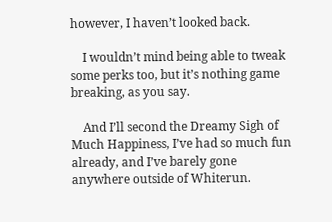however, I haven’t looked back.

    I wouldn’t mind being able to tweak some perks too, but it’s nothing game breaking, as you say.

    And I’ll second the Dreamy Sigh of Much Happiness, I’ve had so much fun already, and I’ve barely gone anywhere outside of Whiterun.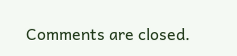Comments are closed.